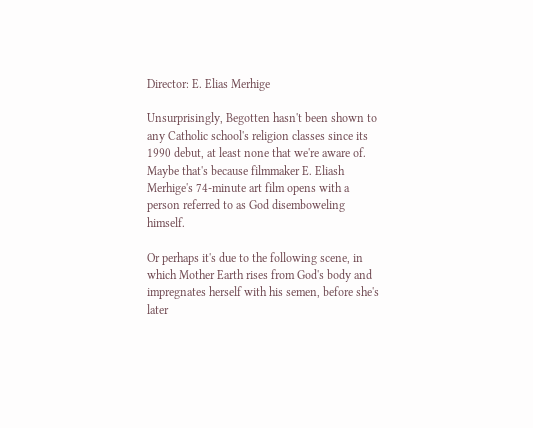Director: E. Elias Merhige

Unsurprisingly, Begotten hasn't been shown to any Catholic school's religion classes since its 1990 debut, at least none that we're aware of. Maybe that's because filmmaker E. Eliash Merhige's 74-minute art film opens with a person referred to as God disemboweling himself.

Or perhaps it's due to the following scene, in which Mother Earth rises from God's body and impregnates herself with his semen, before she's later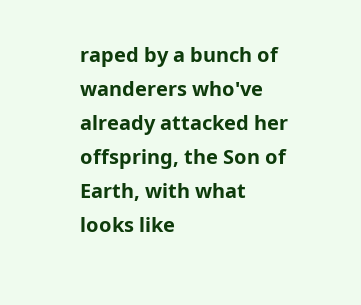raped by a bunch of wanderers who've already attacked her offspring, the Son of Earth, with what looks like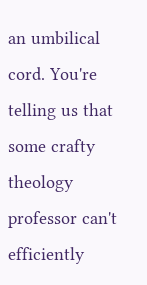an umbilical cord. You're telling us that some crafty theology professor can't efficiently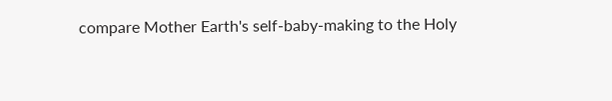compare Mother Earth's self-baby-making to the Holy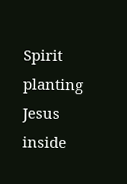Spirit planting Jesus inside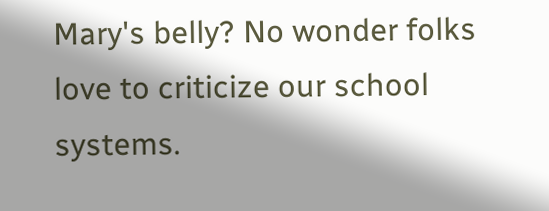Mary's belly? No wonder folks love to criticize our school systems.